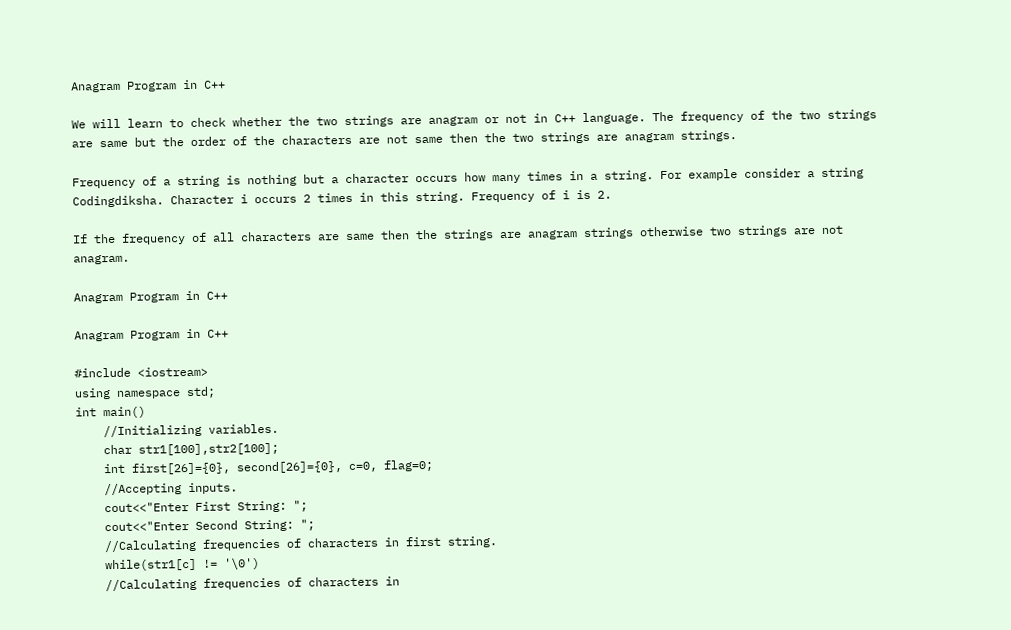Anagram Program in C++

We will learn to check whether the two strings are anagram or not in C++ language. The frequency of the two strings are same but the order of the characters are not same then the two strings are anagram strings.

Frequency of a string is nothing but a character occurs how many times in a string. For example consider a string Codingdiksha. Character i occurs 2 times in this string. Frequency of i is 2.

If the frequency of all characters are same then the strings are anagram strings otherwise two strings are not anagram.

Anagram Program in C++

Anagram Program in C++

#include <iostream>
using namespace std;
int main()
    //Initializing variables.
    char str1[100],str2[100];
    int first[26]={0}, second[26]={0}, c=0, flag=0;
    //Accepting inputs.
    cout<<"Enter First String: ";
    cout<<"Enter Second String: ";
    //Calculating frequencies of characters in first string.
    while(str1[c] != '\0')
    //Calculating frequencies of characters in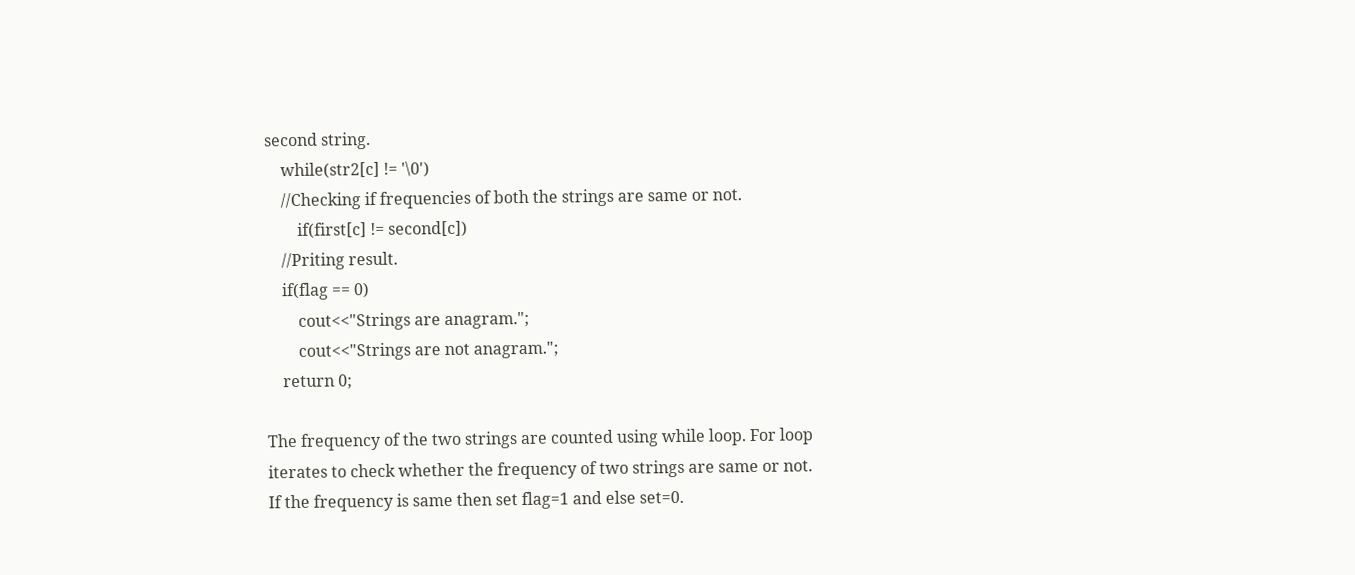second string.
    while(str2[c] != '\0')
    //Checking if frequencies of both the strings are same or not.
        if(first[c] != second[c])
    //Priting result.
    if(flag == 0)
        cout<<"Strings are anagram.";
        cout<<"Strings are not anagram.";
    return 0;

The frequency of the two strings are counted using while loop. For loop iterates to check whether the frequency of two strings are same or not. If the frequency is same then set flag=1 and else set=0.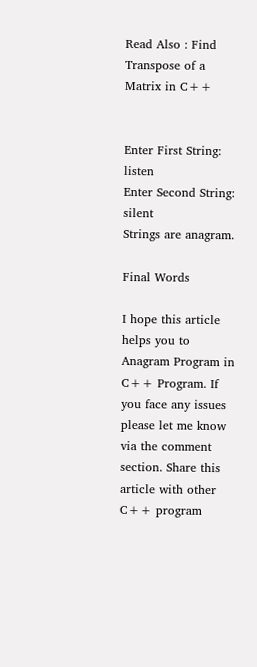Read Also : Find Transpose of a Matrix in C++


Enter First String: listen
Enter Second String: silent
Strings are anagram.

Final Words

I hope this article helps you to Anagram Program in C++ Program. If you face any issues please let me know via the comment section. Share this article with other C++ program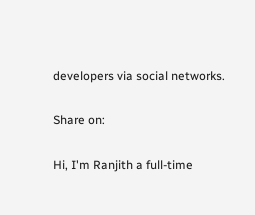developers via social networks.

Share on:

Hi, I'm Ranjith a full-time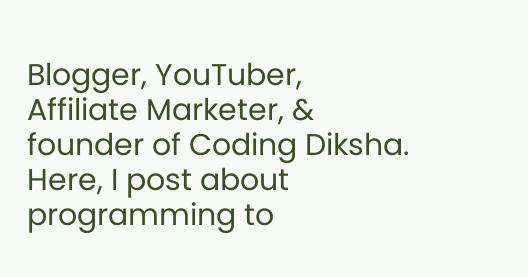Blogger, YouTuber, Affiliate Marketer, & founder of Coding Diksha. Here, I post about programming to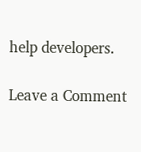help developers.

Leave a Comment